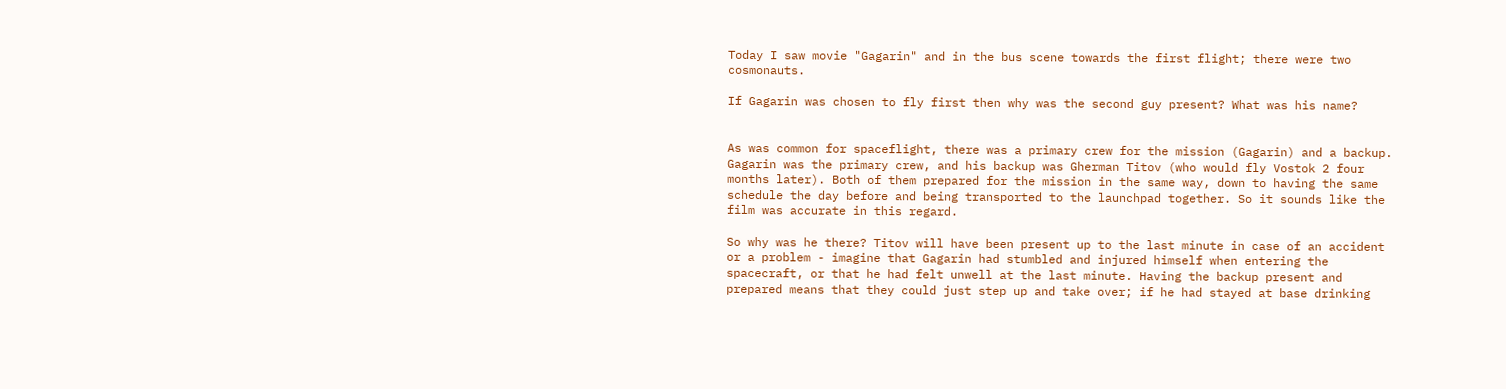Today I saw movie "Gagarin" and in the bus scene towards the first flight; there were two cosmonauts.

If Gagarin was chosen to fly first then why was the second guy present? What was his name?


As was common for spaceflight, there was a primary crew for the mission (Gagarin) and a backup. Gagarin was the primary crew, and his backup was Gherman Titov (who would fly Vostok 2 four months later). Both of them prepared for the mission in the same way, down to having the same schedule the day before and being transported to the launchpad together. So it sounds like the film was accurate in this regard.

So why was he there? Titov will have been present up to the last minute in case of an accident or a problem - imagine that Gagarin had stumbled and injured himself when entering the spacecraft, or that he had felt unwell at the last minute. Having the backup present and prepared means that they could just step up and take over; if he had stayed at base drinking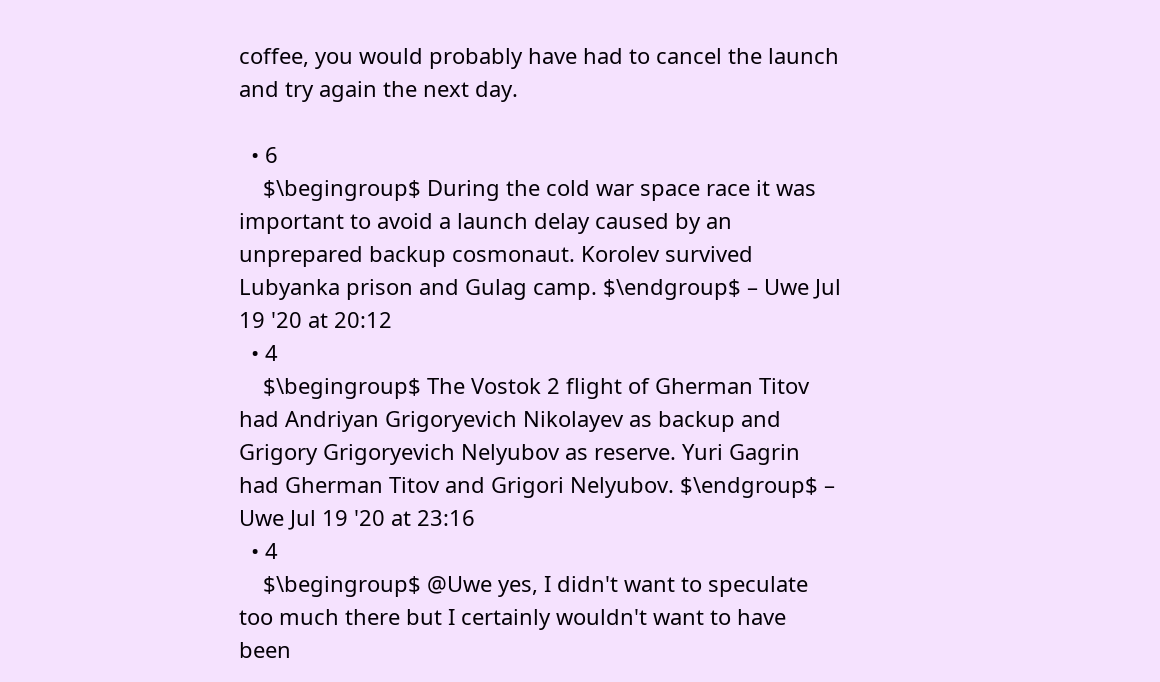coffee, you would probably have had to cancel the launch and try again the next day.

  • 6
    $\begingroup$ During the cold war space race it was important to avoid a launch delay caused by an unprepared backup cosmonaut. Korolev survived Lubyanka prison and Gulag camp. $\endgroup$ – Uwe Jul 19 '20 at 20:12
  • 4
    $\begingroup$ The Vostok 2 flight of Gherman Titov had Andriyan Grigoryevich Nikolayev as backup and Grigory Grigoryevich Nelyubov as reserve. Yuri Gagrin had Gherman Titov and Grigori Nelyubov. $\endgroup$ – Uwe Jul 19 '20 at 23:16
  • 4
    $\begingroup$ @Uwe yes, I didn't want to speculate too much there but I certainly wouldn't want to have been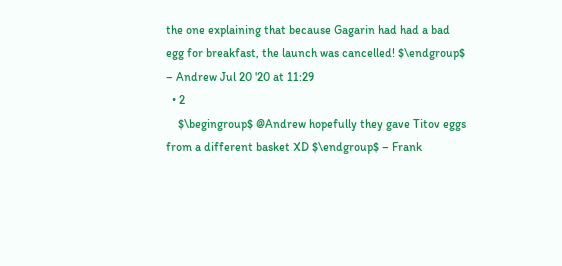the one explaining that because Gagarin had had a bad egg for breakfast, the launch was cancelled! $\endgroup$ – Andrew Jul 20 '20 at 11:29
  • 2
    $\begingroup$ @Andrew hopefully they gave Titov eggs from a different basket XD $\endgroup$ – Frank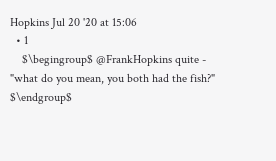Hopkins Jul 20 '20 at 15:06
  • 1
    $\begingroup$ @FrankHopkins quite - "what do you mean, you both had the fish?" $\endgroup$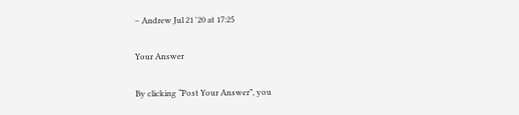– Andrew Jul 21 '20 at 17:25

Your Answer

By clicking “Post Your Answer”, you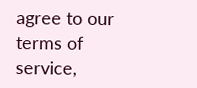agree to our terms of service,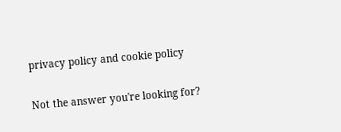privacy policy and cookie policy

Not the answer you're looking for?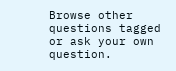Browse other questions tagged or ask your own question.